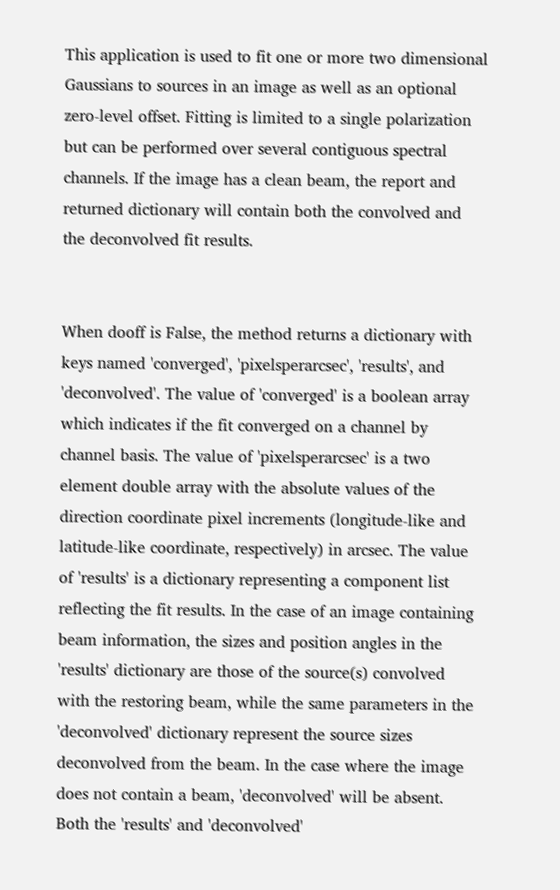This application is used to fit one or more two dimensional Gaussians to sources in an image as well as an optional zero-level offset. Fitting is limited to a single polarization but can be performed over several contiguous spectral channels. If the image has a clean beam, the report and returned dictionary will contain both the convolved and the deconvolved fit results.


When dooff is False, the method returns a dictionary with keys named 'converged', 'pixelsperarcsec', 'results', and 'deconvolved'. The value of 'converged' is a boolean array which indicates if the fit converged on a channel by channel basis. The value of 'pixelsperarcsec' is a two element double array with the absolute values of the direction coordinate pixel increments (longitude-like and latitude-like coordinate, respectively) in arcsec. The value of 'results' is a dictionary representing a component list reflecting the fit results. In the case of an image containing beam information, the sizes and position angles in the 'results' dictionary are those of the source(s) convolved with the restoring beam, while the same parameters in the 'deconvolved' dictionary represent the source sizes deconvolved from the beam. In the case where the image does not contain a beam, 'deconvolved' will be absent. Both the 'results' and 'deconvolved'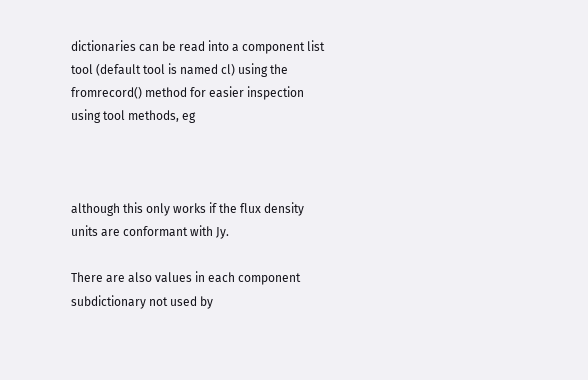dictionaries can be read into a component list tool (default tool is named cl) using the fromrecord() method for easier inspection using tool methods, eg



although this only works if the flux density units are conformant with Jy.

There are also values in each component subdictionary not used by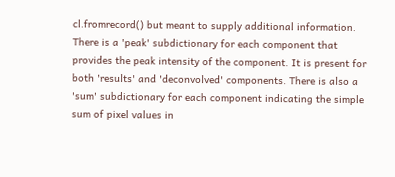cl.fromrecord() but meant to supply additional information. There is a 'peak' subdictionary for each component that provides the peak intensity of the component. It is present for both 'results' and 'deconvolved' components. There is also a 'sum' subdictionary for each component indicating the simple sum of pixel values in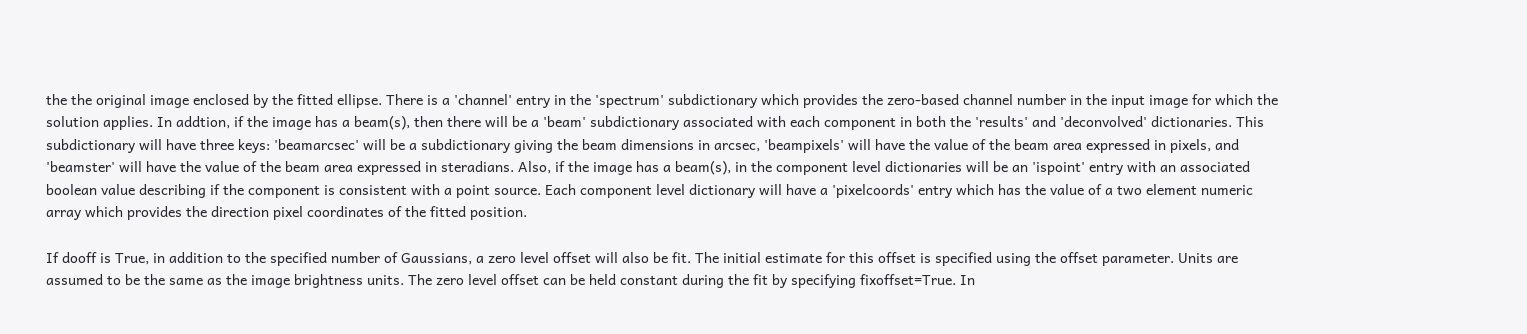the the original image enclosed by the fitted ellipse. There is a 'channel' entry in the 'spectrum' subdictionary which provides the zero-based channel number in the input image for which the solution applies. In addtion, if the image has a beam(s), then there will be a 'beam' subdictionary associated with each component in both the 'results' and 'deconvolved' dictionaries. This subdictionary will have three keys: 'beamarcsec' will be a subdictionary giving the beam dimensions in arcsec, 'beampixels' will have the value of the beam area expressed in pixels, and 'beamster' will have the value of the beam area expressed in steradians. Also, if the image has a beam(s), in the component level dictionaries will be an 'ispoint' entry with an associated boolean value describing if the component is consistent with a point source. Each component level dictionary will have a 'pixelcoords' entry which has the value of a two element numeric array which provides the direction pixel coordinates of the fitted position.

If dooff is True, in addition to the specified number of Gaussians, a zero level offset will also be fit. The initial estimate for this offset is specified using the offset parameter. Units are assumed to be the same as the image brightness units. The zero level offset can be held constant during the fit by specifying fixoffset=True. In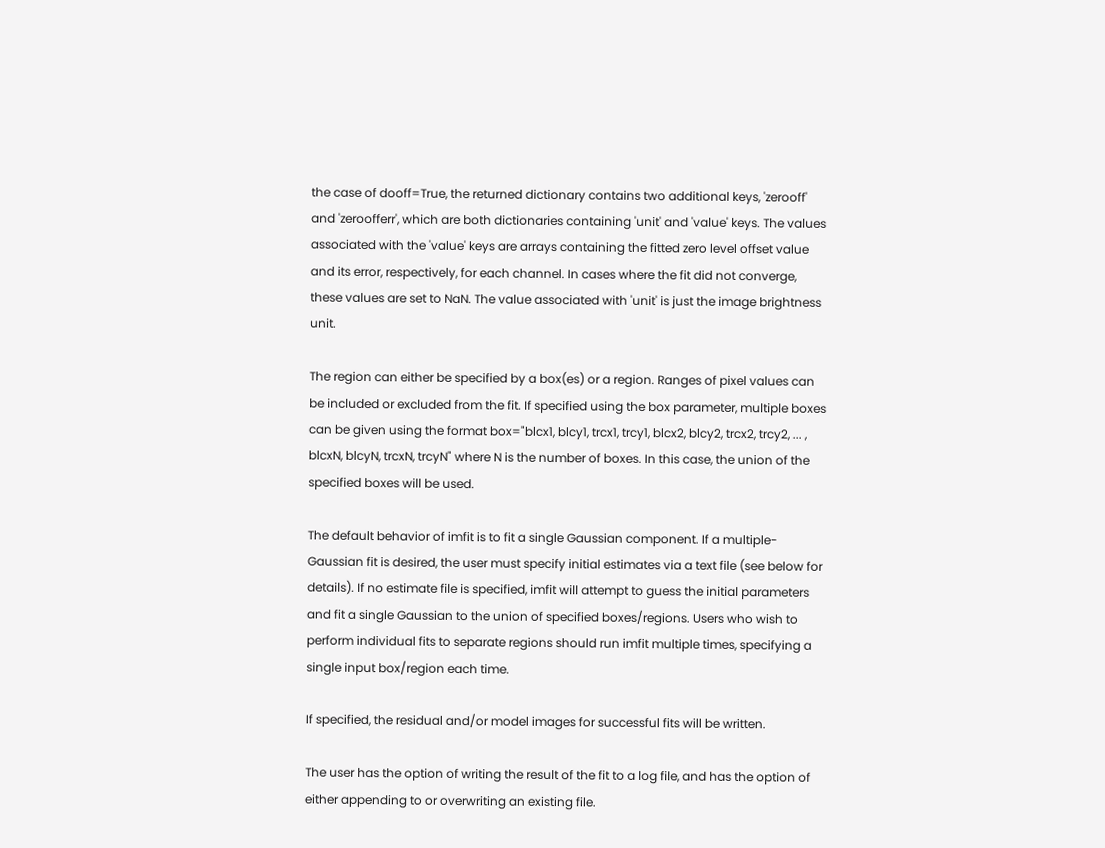the case of dooff=True, the returned dictionary contains two additional keys, 'zerooff' and 'zeroofferr', which are both dictionaries containing 'unit' and 'value' keys. The values associated with the 'value' keys are arrays containing the fitted zero level offset value and its error, respectively, for each channel. In cases where the fit did not converge, these values are set to NaN. The value associated with 'unit' is just the image brightness unit.

The region can either be specified by a box(es) or a region. Ranges of pixel values can be included or excluded from the fit. If specified using the box parameter, multiple boxes can be given using the format box="blcx1, blcy1, trcx1, trcy1, blcx2, blcy2, trcx2, trcy2, ... , blcxN, blcyN, trcxN, trcyN" where N is the number of boxes. In this case, the union of the specified boxes will be used.

The default behavior of imfit is to fit a single Gaussian component. If a multiple-Gaussian fit is desired, the user must specify initial estimates via a text file (see below for details). If no estimate file is specified, imfit will attempt to guess the initial parameters and fit a single Gaussian to the union of specified boxes/regions. Users who wish to perform individual fits to separate regions should run imfit multiple times, specifying a single input box/region each time.

If specified, the residual and/or model images for successful fits will be written.

The user has the option of writing the result of the fit to a log file, and has the option of either appending to or overwriting an existing file.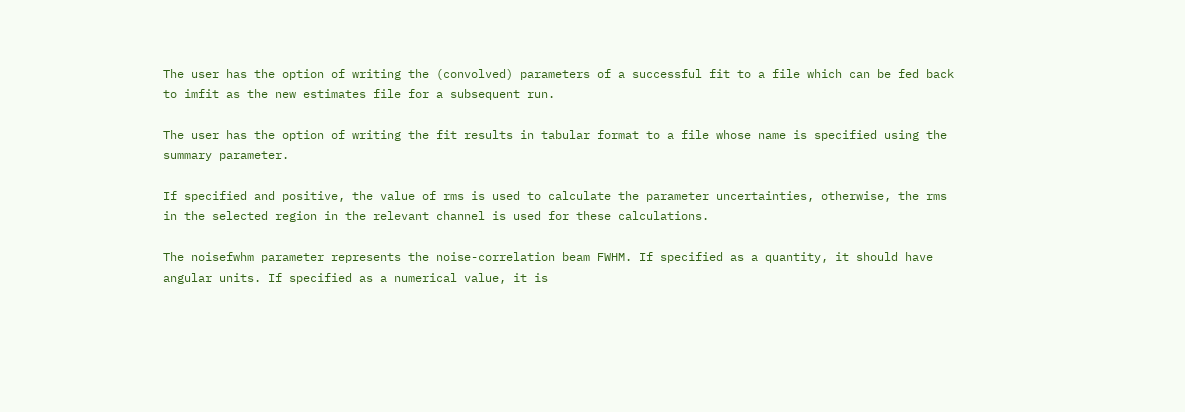The user has the option of writing the (convolved) parameters of a successful fit to a file which can be fed back to imfit as the new estimates file for a subsequent run.

The user has the option of writing the fit results in tabular format to a file whose name is specified using the summary parameter.

If specified and positive, the value of rms is used to calculate the parameter uncertainties, otherwise, the rms in the selected region in the relevant channel is used for these calculations.

The noisefwhm parameter represents the noise-correlation beam FWHM. If specified as a quantity, it should have angular units. If specified as a numerical value, it is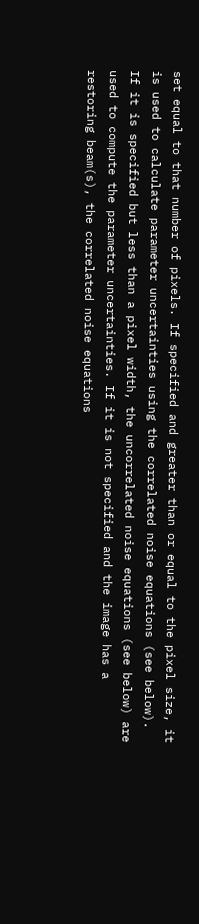set equal to that number of pixels. If specified and greater than or equal to the pixel size, it is used to calculate parameter uncertainties using the correlated noise equations (see below). If it is specified but less than a pixel width, the uncorrelated noise equations (see below) are used to compute the parameter uncertainties. If it is not specified and the image has a restoring beam(s), the correlated noise equations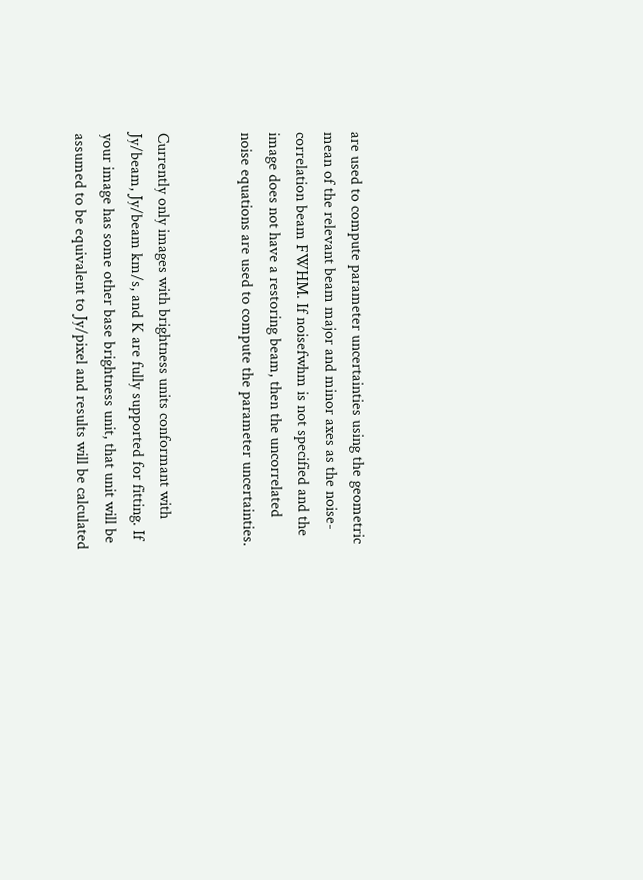are used to compute parameter uncertainties using the geometric mean of the relevant beam major and minor axes as the noise-correlation beam FWHM. If noisefwhm is not specified and the image does not have a restoring beam, then the uncorrelated noise equations are used to compute the parameter uncertainties.


Currently only images with brightness units conformant with Jy/beam, Jy/beam km/s, and K are fully supported for fitting. If your image has some other base brightness unit, that unit will be assumed to be equivalent to Jy/pixel and results will be calculated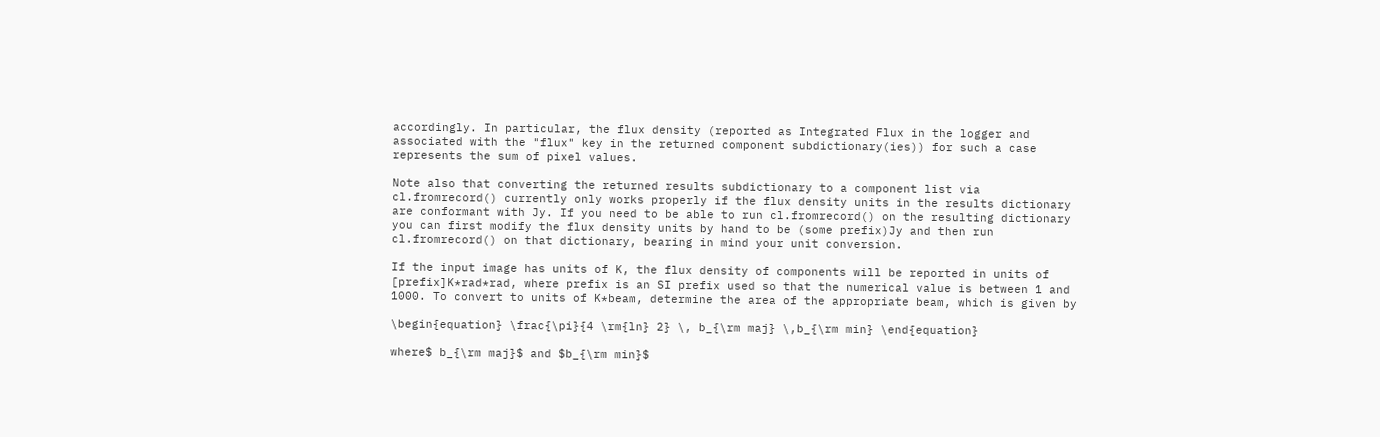accordingly. In particular, the flux density (reported as Integrated Flux in the logger and associated with the "flux" key in the returned component subdictionary(ies)) for such a case represents the sum of pixel values.

Note also that converting the returned results subdictionary to a component list via cl.fromrecord() currently only works properly if the flux density units in the results dictionary are conformant with Jy. If you need to be able to run cl.fromrecord() on the resulting dictionary you can first modify the flux density units by hand to be (some prefix)Jy and then run cl.fromrecord() on that dictionary, bearing in mind your unit conversion.

If the input image has units of K, the flux density of components will be reported in units of [prefix]K*rad*rad, where prefix is an SI prefix used so that the numerical value is between 1 and 1000. To convert to units of K*beam, determine the area of the appropriate beam, which is given by

\begin{equation} \frac{\pi}{4 \rm{ln} 2} \, b_{\rm maj} \,b_{\rm min} \end{equation}

where$ b_{\rm maj}$ and $b_{\rm min}$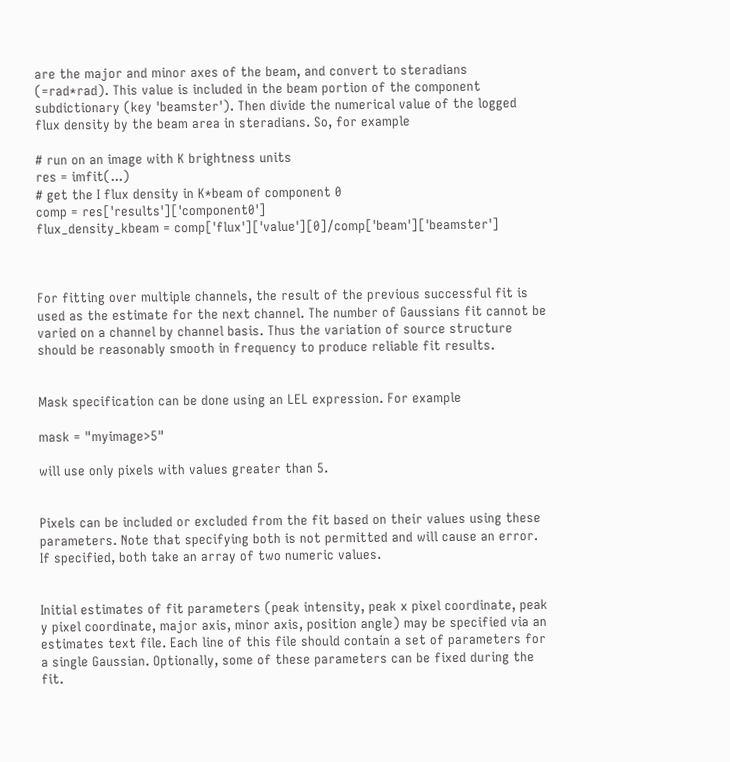are the major and minor axes of the beam, and convert to steradians (=rad*rad). This value is included in the beam portion of the component subdictionary (key 'beamster'). Then divide the numerical value of the logged flux density by the beam area in steradians. So, for example

# run on an image with K brightness units
res = imfit(...)
# get the I flux density in K*beam of component 0
comp = res['results']['component0']
flux_density_kbeam = comp['flux']['value'][0]/comp['beam']['beamster']



For fitting over multiple channels, the result of the previous successful fit is used as the estimate for the next channel. The number of Gaussians fit cannot be varied on a channel by channel basis. Thus the variation of source structure should be reasonably smooth in frequency to produce reliable fit results.


Mask specification can be done using an LEL expression. For example

mask = "myimage>5"

will use only pixels with values greater than 5.


Pixels can be included or excluded from the fit based on their values using these parameters. Note that specifying both is not permitted and will cause an error. If specified, both take an array of two numeric values.


Initial estimates of fit parameters (peak intensity, peak x pixel coordinate, peak y pixel coordinate, major axis, minor axis, position angle) may be specified via an estimates text file. Each line of this file should contain a set of parameters for a single Gaussian. Optionally, some of these parameters can be fixed during the fit.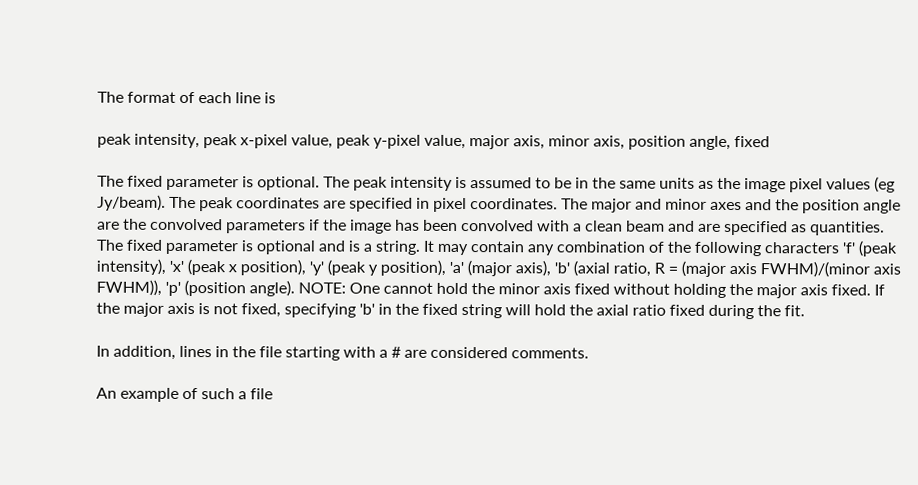The format of each line is

peak intensity, peak x-pixel value, peak y-pixel value, major axis, minor axis, position angle, fixed

The fixed parameter is optional. The peak intensity is assumed to be in the same units as the image pixel values (eg Jy/beam). The peak coordinates are specified in pixel coordinates. The major and minor axes and the position angle are the convolved parameters if the image has been convolved with a clean beam and are specified as quantities. The fixed parameter is optional and is a string. It may contain any combination of the following characters 'f' (peak intensity), 'x' (peak x position), 'y' (peak y position), 'a' (major axis), 'b' (axial ratio, R = (major axis FWHM)/(minor axis FWHM)), 'p' (position angle). NOTE: One cannot hold the minor axis fixed without holding the major axis fixed. If the major axis is not fixed, specifying 'b' in the fixed string will hold the axial ratio fixed during the fit.

In addition, lines in the file starting with a # are considered comments.

An example of such a file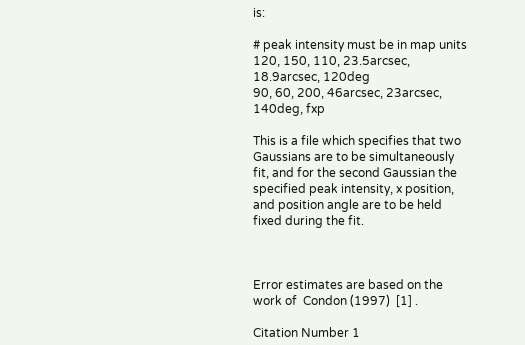is:

# peak intensity must be in map units
120, 150, 110, 23.5arcsec, 18.9arcsec, 120deg
90, 60, 200, 46arcsec, 23arcsec, 140deg, fxp

This is a file which specifies that two Gaussians are to be simultaneously fit, and for the second Gaussian the specified peak intensity, x position, and position angle are to be held fixed during the fit.



Error estimates are based on the work of  Condon (1997)  [1] .

Citation Number 1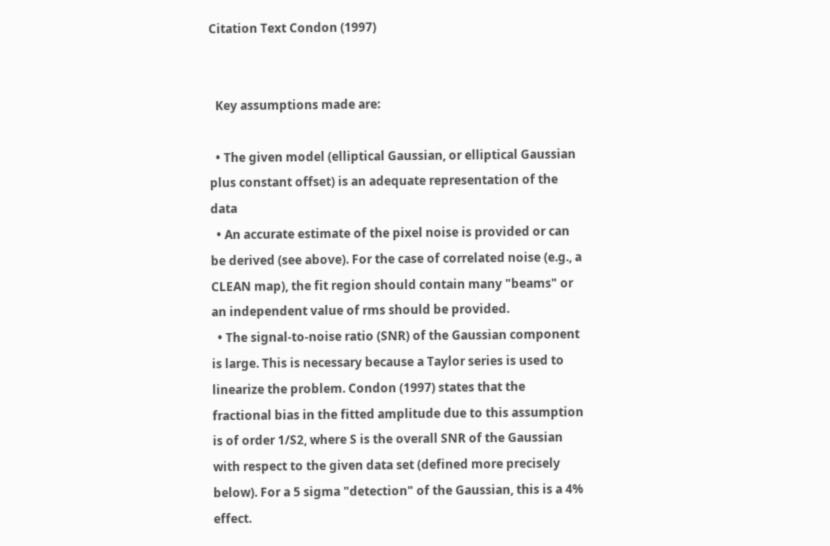Citation Text Condon (1997)


  Key assumptions made are:

  • The given model (elliptical Gaussian, or elliptical Gaussian plus constant offset) is an adequate representation of the data
  • An accurate estimate of the pixel noise is provided or can be derived (see above). For the case of correlated noise (e.g., a CLEAN map), the fit region should contain many "beams" or an independent value of rms should be provided.
  • The signal-to-noise ratio (SNR) of the Gaussian component is large. This is necessary because a Taylor series is used to linearize the problem. Condon (1997) states that the fractional bias in the fitted amplitude due to this assumption is of order 1/S2, where S is the overall SNR of the Gaussian with respect to the given data set (defined more precisely below). For a 5 sigma "detection" of the Gaussian, this is a 4% effect.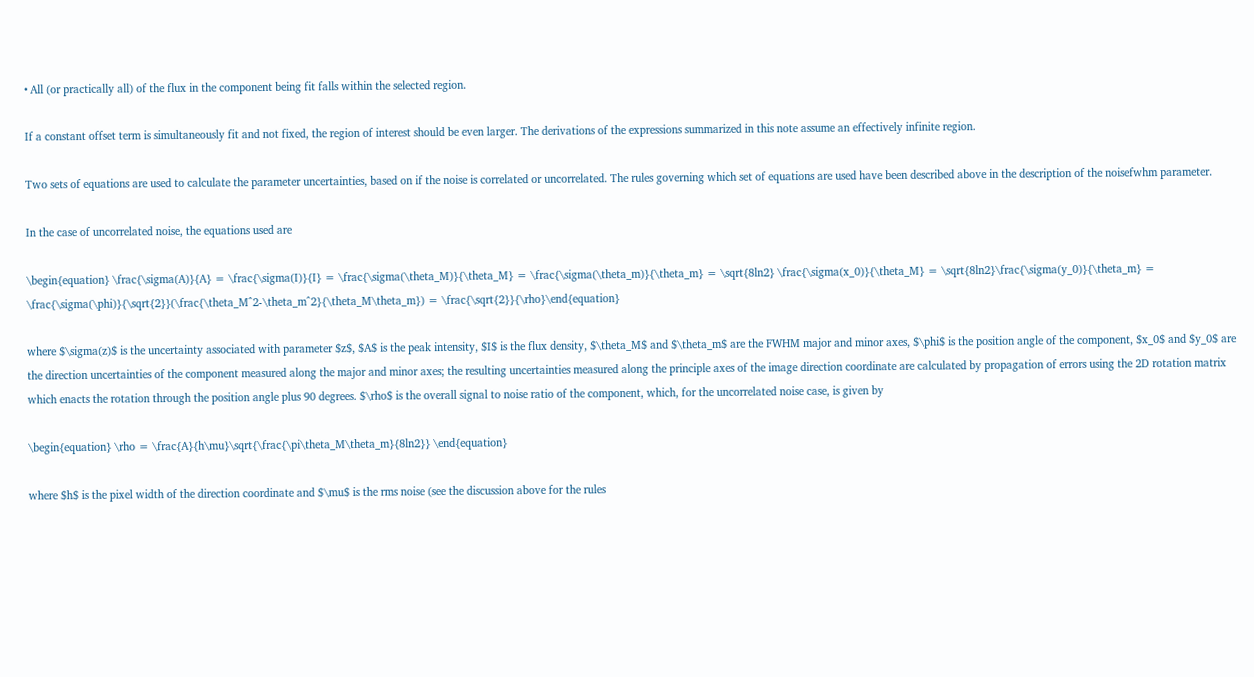• All (or practically all) of the flux in the component being fit falls within the selected region.

If a constant offset term is simultaneously fit and not fixed, the region of interest should be even larger. The derivations of the expressions summarized in this note assume an effectively infinite region.

Two sets of equations are used to calculate the parameter uncertainties, based on if the noise is correlated or uncorrelated. The rules governing which set of equations are used have been described above in the description of the noisefwhm parameter.

In the case of uncorrelated noise, the equations used are

\begin{equation} \frac{\sigma(A)}{A} = \frac{\sigma(I)}{I} = \frac{\sigma(\theta_M)}{\theta_M} = \frac{\sigma(\theta_m)}{\theta_m} = \sqrt{8ln2} \frac{\sigma(x_0)}{\theta_M} = \sqrt{8ln2}\frac{\sigma(y_0)}{\theta_m} = \frac{\sigma(\phi)}{\sqrt{2}}(\frac{\theta_M^2-\theta_m^2}{\theta_M\theta_m}) = \frac{\sqrt{2}}{\rho}\end{equation}

where $\sigma(z)$ is the uncertainty associated with parameter $z$, $A$ is the peak intensity, $I$ is the flux density, $\theta_M$ and $\theta_m$ are the FWHM major and minor axes, $\phi$ is the position angle of the component, $x_0$ and $y_0$ are the direction uncertainties of the component measured along the major and minor axes; the resulting uncertainties measured along the principle axes of the image direction coordinate are calculated by propagation of errors using the 2D rotation matrix which enacts the rotation through the position angle plus 90 degrees. $\rho$ is the overall signal to noise ratio of the component, which, for the uncorrelated noise case, is given by

\begin{equation} \rho = \frac{A}{h\mu}\sqrt{\frac{\pi\theta_M\theta_m}{8ln2}} \end{equation}

where $h$ is the pixel width of the direction coordinate and $\mu$ is the rms noise (see the discussion above for the rules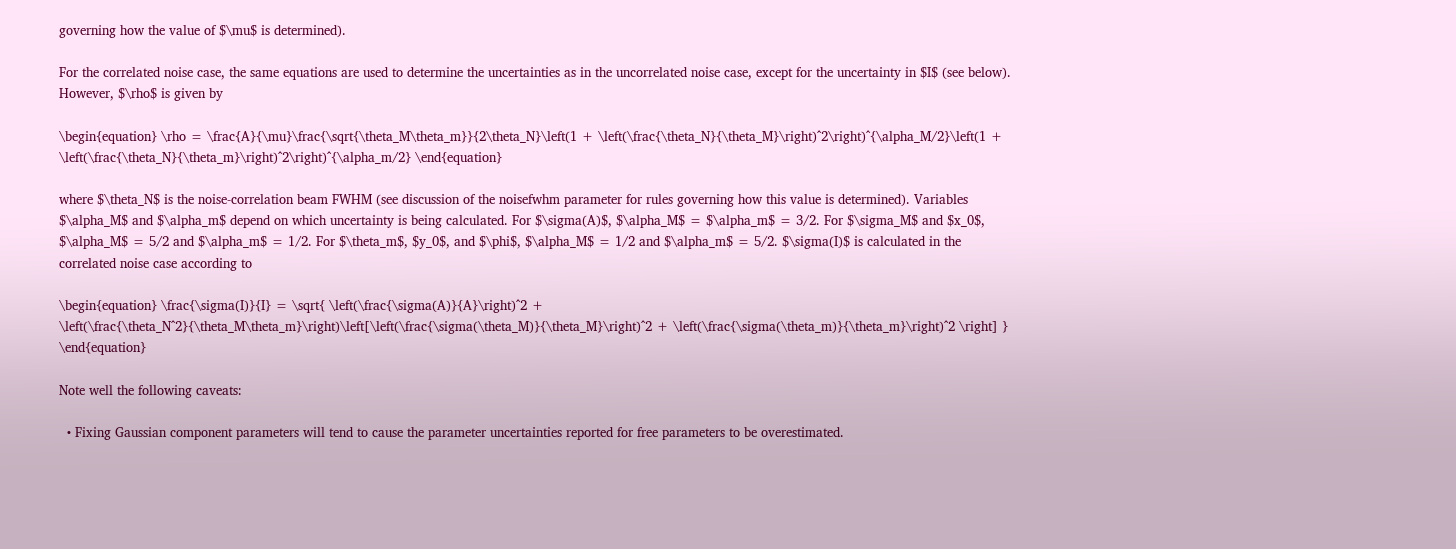governing how the value of $\mu$ is determined).

For the correlated noise case, the same equations are used to determine the uncertainties as in the uncorrelated noise case, except for the uncertainty in $I$ (see below). However, $\rho$ is given by

\begin{equation} \rho = \frac{A}{\mu}\frac{\sqrt{\theta_M\theta_m}}{2\theta_N}\left(1 + \left(\frac{\theta_N}{\theta_M}\right)^2\right)^{\alpha_M/2}\left(1 + \left(\frac{\theta_N}{\theta_m}\right)^2\right)^{\alpha_m/2} \end{equation}

where $\theta_N$ is the noise-correlation beam FWHM (see discussion of the noisefwhm parameter for rules governing how this value is determined). Variables $\alpha_M$ and $\alpha_m$ depend on which uncertainty is being calculated. For $\sigma(A)$, $\alpha_M$ = $\alpha_m$ = 3/2. For $\sigma_M$ and $x_0$, $\alpha_M$ = 5/2 and $\alpha_m$ = 1/2. For $\theta_m$, $y_0$, and $\phi$, $\alpha_M$ = 1/2 and $\alpha_m$ = 5/2. $\sigma(I)$ is calculated in the correlated noise case according to

\begin{equation} \frac{\sigma(I)}{I} = \sqrt{ \left(\frac{\sigma(A)}{A}\right)^2 + \left(\frac{\theta_N^2}{\theta_M\theta_m}\right)\left[\left(\frac{\sigma(\theta_M)}{\theta_M}\right)^2 + \left(\frac{\sigma(\theta_m)}{\theta_m}\right)^2 \right] } \end{equation}

Note well the following caveats:

  • Fixing Gaussian component parameters will tend to cause the parameter uncertainties reported for free parameters to be overestimated.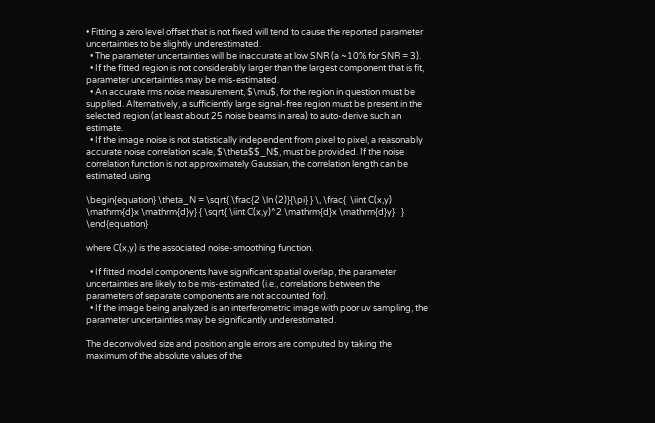• Fitting a zero level offset that is not fixed will tend to cause the reported parameter uncertainties to be slightly underestimated.
  • The parameter uncertainties will be inaccurate at low SNR (a ~10% for SNR = 3).
  • If the fitted region is not considerably larger than the largest component that is fit, parameter uncertainties may be mis-estimated.
  • An accurate rms noise measurement, $\mu$, for the region in question must be supplied. Alternatively, a sufficiently large signal-free region must be present in the selected region (at least about 25 noise beams in area) to auto-derive such an estimate.
  • If the image noise is not statistically independent from pixel to pixel, a reasonably accurate noise correlation scale, $\theta$$_N$, must be provided. If the noise correlation function is not approximately Gaussian, the correlation length can be estimated using

\begin{equation} \theta_N = \sqrt{ \frac{2 \ln (2)}{\pi} } \, \frac{  \iint C(x,y) \mathrm{d}x \mathrm{d}y} { \sqrt{ \iint C(x,y)^2 \mathrm{d}x \mathrm{d}y}   } \end{equation}

where C(x,y) is the associated noise-smoothing function.

  • If fitted model components have significant spatial overlap, the parameter uncertainties are likely to be mis-estimated (i.e., correlations between the parameters of separate components are not accounted for).
  • If the image being analyzed is an interferometric image with poor uv sampling, the parameter uncertainties may be significantly underestimated.

The deconvolved size and position angle errors are computed by taking the maximum of the absolute values of the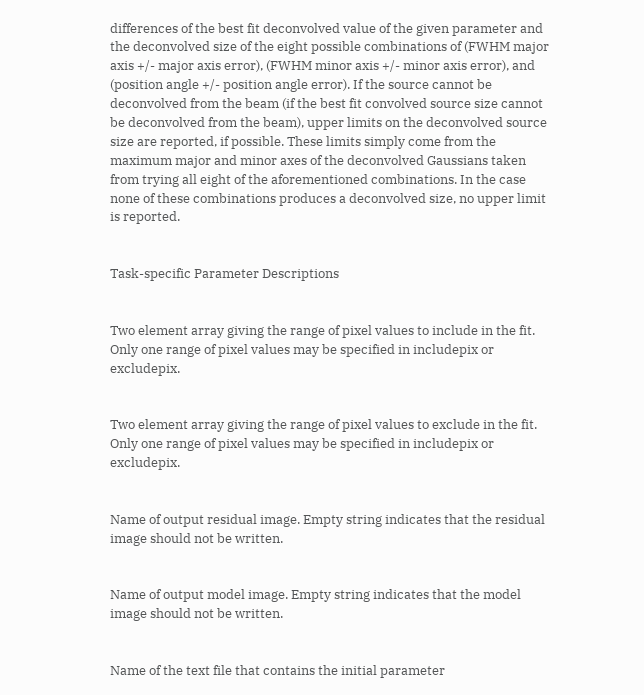differences of the best fit deconvolved value of the given parameter and the deconvolved size of the eight possible combinations of (FWHM major axis +/- major axis error), (FWHM minor axis +/- minor axis error), and (position angle +/- position angle error). If the source cannot be deconvolved from the beam (if the best fit convolved source size cannot be deconvolved from the beam), upper limits on the deconvolved source size are reported, if possible. These limits simply come from the maximum major and minor axes of the deconvolved Gaussians taken from trying all eight of the aforementioned combinations. In the case none of these combinations produces a deconvolved size, no upper limit is reported.


Task-specific Parameter Descriptions


Two element array giving the range of pixel values to include in the fit. Only one range of pixel values may be specified in includepix or excludepix.


Two element array giving the range of pixel values to exclude in the fit. Only one range of pixel values may be specified in includepix or excludepix.


Name of output residual image. Empty string indicates that the residual image should not be written.


Name of output model image. Empty string indicates that the model image should not be written.


Name of the text file that contains the initial parameter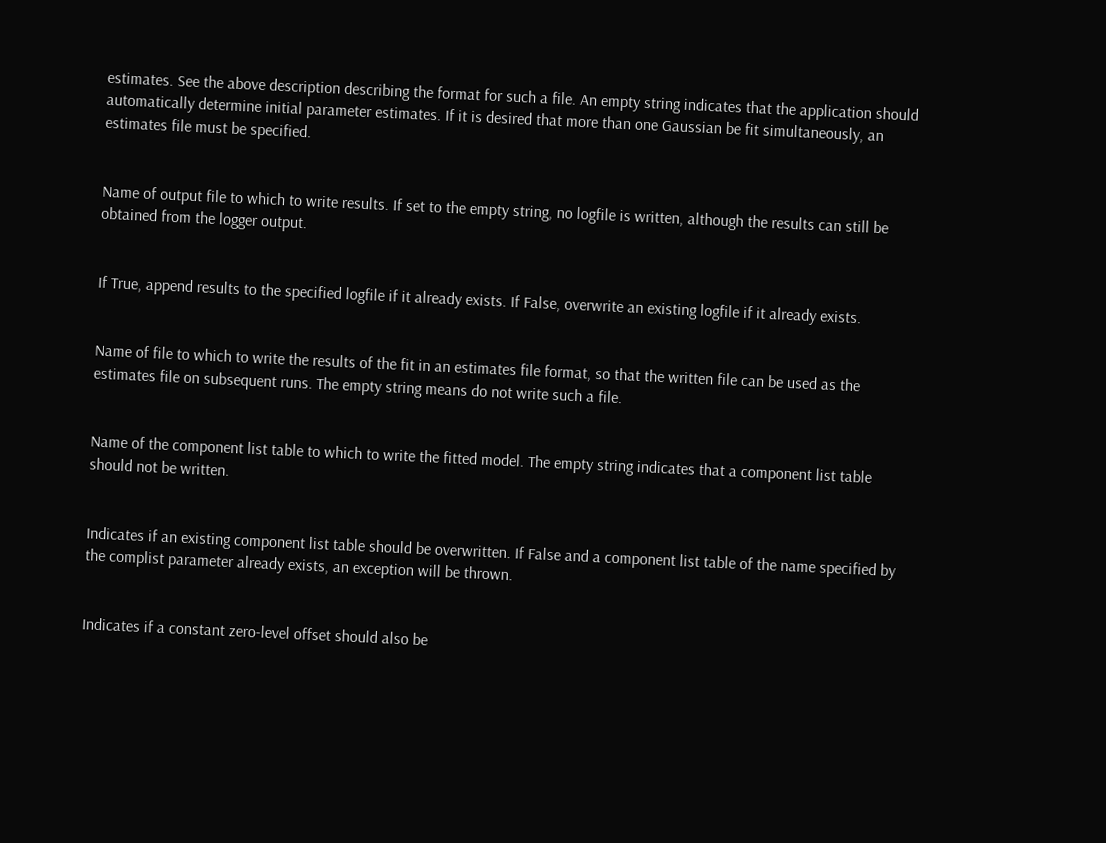estimates. See the above description describing the format for such a file. An empty string indicates that the application should automatically determine initial parameter estimates. If it is desired that more than one Gaussian be fit simultaneously, an estimates file must be specified.


Name of output file to which to write results. If set to the empty string, no logfile is written, although the results can still be obtained from the logger output.


If True, append results to the specified logfile if it already exists. If False, overwrite an existing logfile if it already exists.


Name of file to which to write the results of the fit in an estimates file format, so that the written file can be used as the estimates file on subsequent runs. The empty string means do not write such a file.


Name of the component list table to which to write the fitted model. The empty string indicates that a component list table should not be written.


Indicates if an existing component list table should be overwritten. If False and a component list table of the name specified by the complist parameter already exists, an exception will be thrown.


Indicates if a constant zero-level offset should also be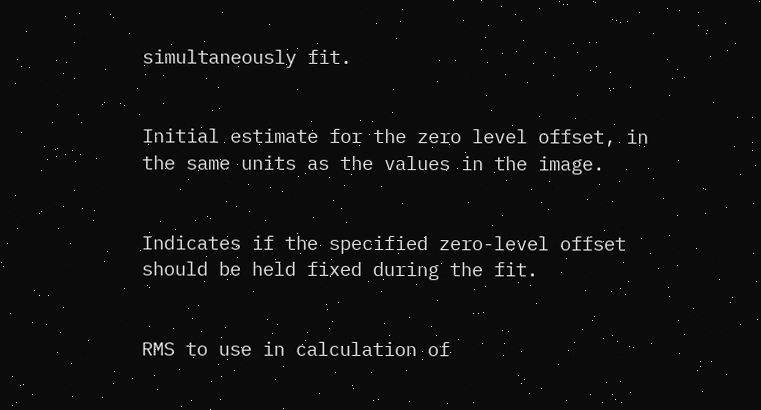simultaneously fit.


Initial estimate for the zero level offset, in the same units as the values in the image.


Indicates if the specified zero-level offset should be held fixed during the fit.


RMS to use in calculation of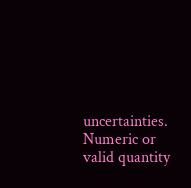uncertainties. Numeric or valid quantity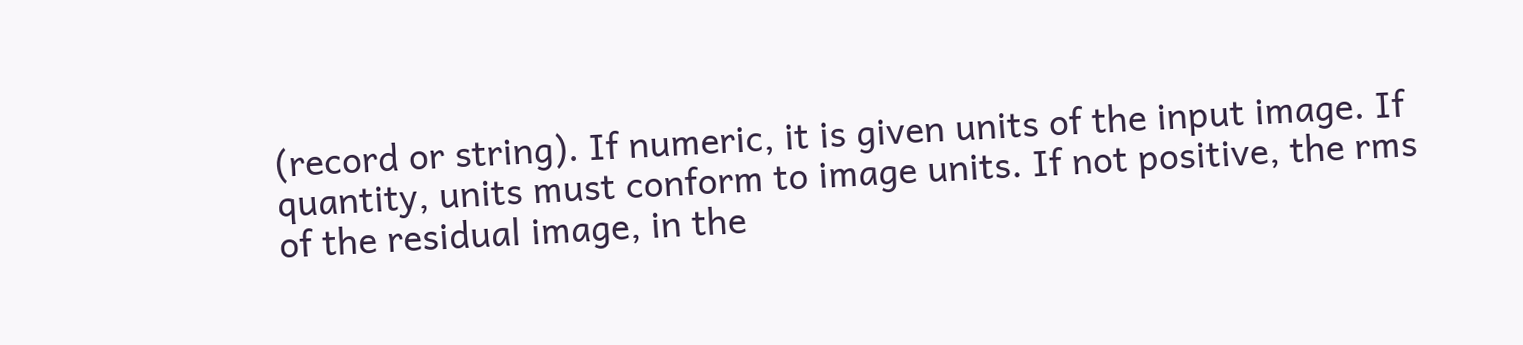(record or string). If numeric, it is given units of the input image. If quantity, units must conform to image units. If not positive, the rms of the residual image, in the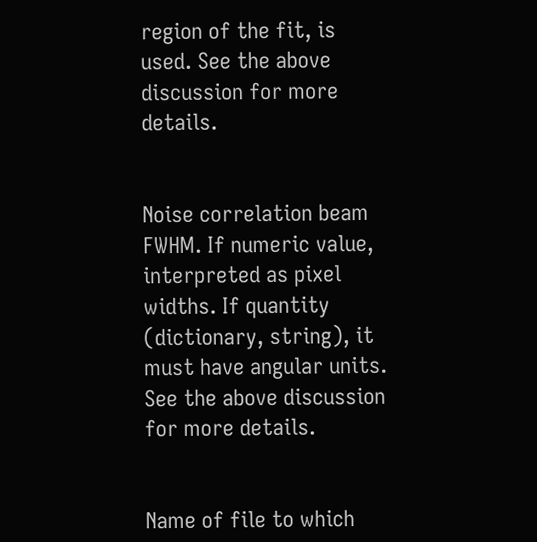region of the fit, is used. See the above discussion for more details.


Noise correlation beam FWHM. If numeric value, interpreted as pixel widths. If quantity (dictionary, string), it must have angular units. See the above discussion for more details.


Name of file to which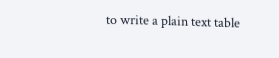to write a plain text table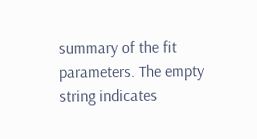summary of the fit parameters. The empty string indicates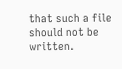that such a file should not be written.